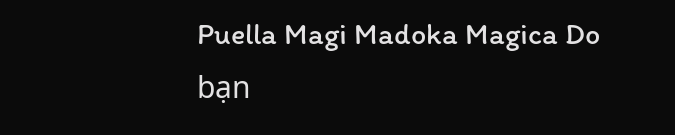Puella Magi Madoka Magica Do bạn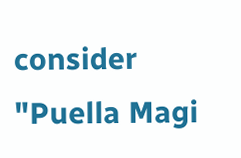consider "Puella Magi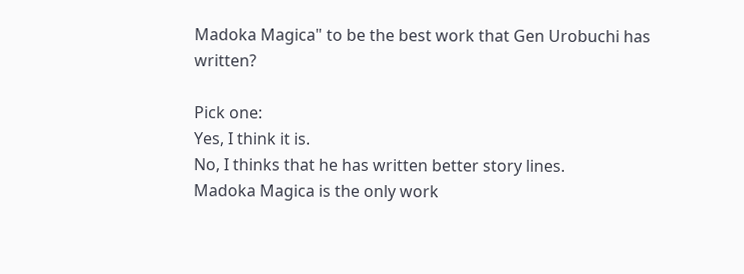Madoka Magica" to be the best work that Gen Urobuchi has written?

Pick one:
Yes, I think it is.
No, I thinks that he has written better story lines.
Madoka Magica is the only work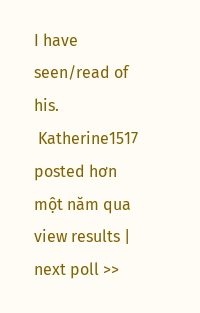I have seen/read of his.
 Katherine1517 posted hơn một năm qua
view results | next poll >>